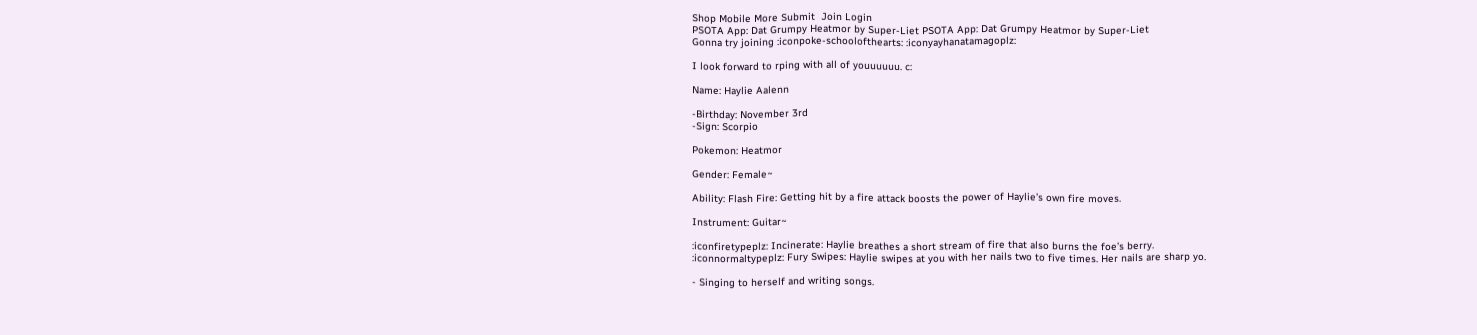Shop Mobile More Submit  Join Login
PSOTA App: Dat Grumpy Heatmor by Super-Liet PSOTA App: Dat Grumpy Heatmor by Super-Liet
Gonna try joining :iconpoke-schoolofthearts: :iconyayhanatamagoplz:

I look forward to rping with all of youuuuuu. c:

Name: Haylie Aalenn

-Birthday: November 3rd
-Sign: Scorpio

Pokemon: Heatmor

Gender: Female~

Ability: Flash Fire: Getting hit by a fire attack boosts the power of Haylie’s own fire moves.

Instrument: Guitar~

:iconfiretypeplz: Incinerate: Haylie breathes a short stream of fire that also burns the foe’s berry.
:iconnormaltypeplz: Fury Swipes: Haylie swipes at you with her nails two to five times. Her nails are sharp yo.

- Singing to herself and writing songs.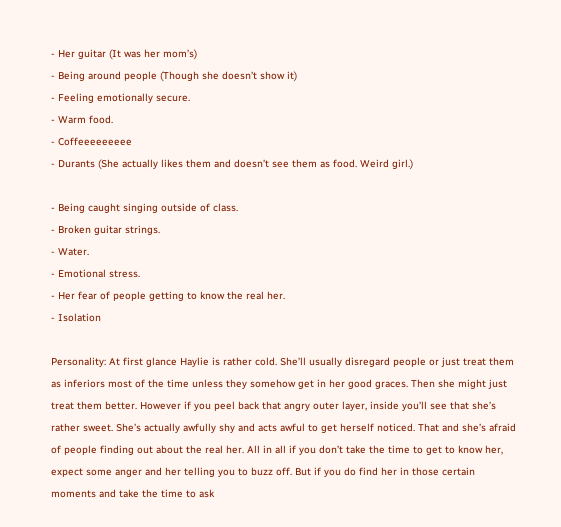- Her guitar (It was her mom’s)
- Being around people (Though she doesn’t show it)
- Feeling emotionally secure.
- Warm food.
- Coffeeeeeeeee
- Durants (She actually likes them and doesn’t see them as food. Weird girl.)

- Being caught singing outside of class.
- Broken guitar strings.
- Water.
- Emotional stress.
- Her fear of people getting to know the real her.
- Isolation

Personality: At first glance Haylie is rather cold. She’ll usually disregard people or just treat them as inferiors most of the time unless they somehow get in her good graces. Then she might just treat them better. However if you peel back that angry outer layer, inside you’ll see that she’s rather sweet. She’s actually awfully shy and acts awful to get herself noticed. That and she’s afraid of people finding out about the real her. All in all if you don’t take the time to get to know her, expect some anger and her telling you to buzz off. But if you do find her in those certain moments and take the time to ask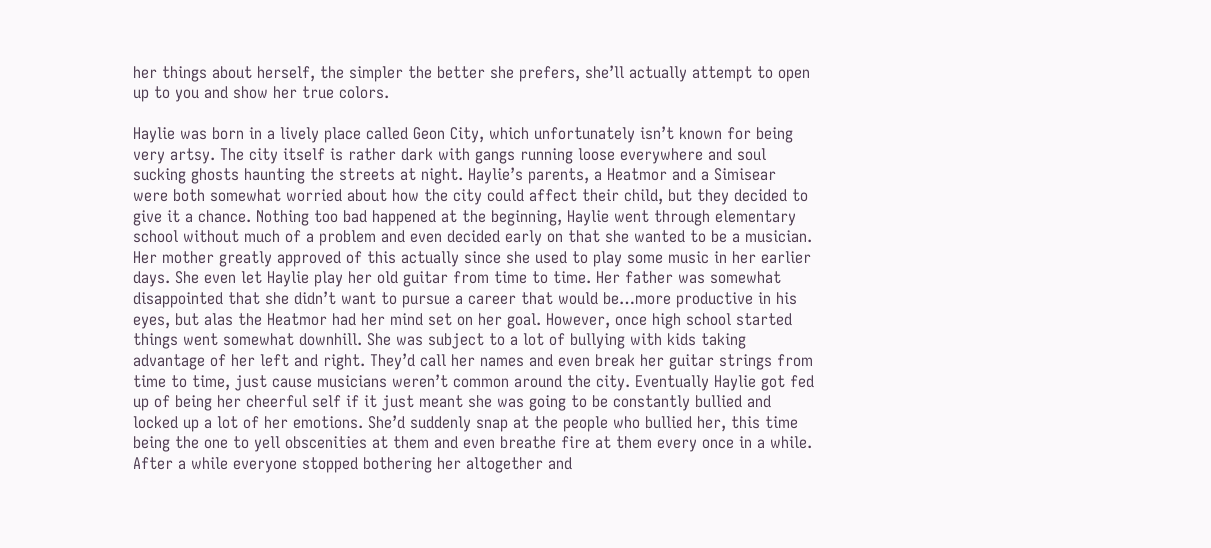her things about herself, the simpler the better she prefers, she’ll actually attempt to open up to you and show her true colors.

Haylie was born in a lively place called Geon City, which unfortunately isn’t known for being very artsy. The city itself is rather dark with gangs running loose everywhere and soul sucking ghosts haunting the streets at night. Haylie’s parents, a Heatmor and a Simisear were both somewhat worried about how the city could affect their child, but they decided to give it a chance. Nothing too bad happened at the beginning, Haylie went through elementary school without much of a problem and even decided early on that she wanted to be a musician. Her mother greatly approved of this actually since she used to play some music in her earlier days. She even let Haylie play her old guitar from time to time. Her father was somewhat disappointed that she didn’t want to pursue a career that would be…more productive in his eyes, but alas the Heatmor had her mind set on her goal. However, once high school started things went somewhat downhill. She was subject to a lot of bullying with kids taking advantage of her left and right. They’d call her names and even break her guitar strings from time to time, just cause musicians weren’t common around the city. Eventually Haylie got fed up of being her cheerful self if it just meant she was going to be constantly bullied and locked up a lot of her emotions. She’d suddenly snap at the people who bullied her, this time being the one to yell obscenities at them and even breathe fire at them every once in a while. After a while everyone stopped bothering her altogether and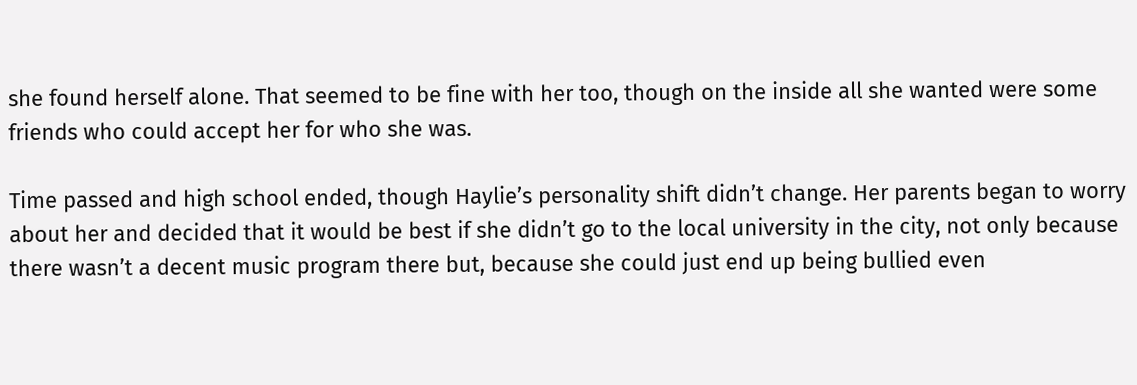she found herself alone. That seemed to be fine with her too, though on the inside all she wanted were some friends who could accept her for who she was.

Time passed and high school ended, though Haylie’s personality shift didn’t change. Her parents began to worry about her and decided that it would be best if she didn’t go to the local university in the city, not only because there wasn’t a decent music program there but, because she could just end up being bullied even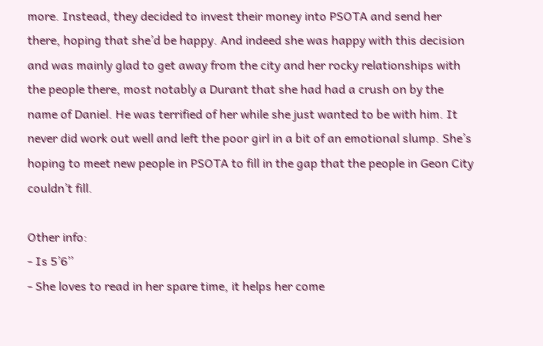more. Instead, they decided to invest their money into PSOTA and send her there, hoping that she’d be happy. And indeed she was happy with this decision and was mainly glad to get away from the city and her rocky relationships with the people there, most notably a Durant that she had had a crush on by the name of Daniel. He was terrified of her while she just wanted to be with him. It never did work out well and left the poor girl in a bit of an emotional slump. She’s hoping to meet new people in PSOTA to fill in the gap that the people in Geon City couldn’t fill.

Other info:
- Is 5’6’’
- She loves to read in her spare time, it helps her come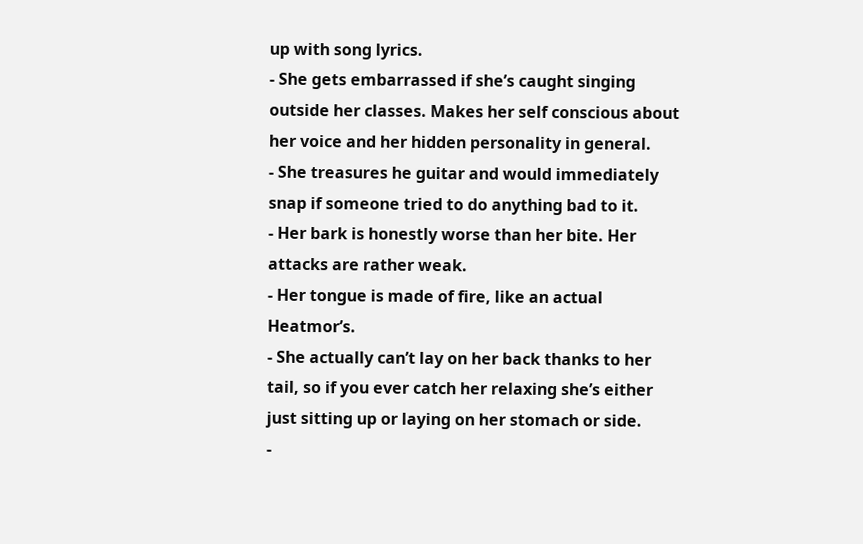up with song lyrics.
- She gets embarrassed if she’s caught singing outside her classes. Makes her self conscious about her voice and her hidden personality in general.
- She treasures he guitar and would immediately snap if someone tried to do anything bad to it.
- Her bark is honestly worse than her bite. Her attacks are rather weak.
- Her tongue is made of fire, like an actual Heatmor’s.
- She actually can’t lay on her back thanks to her tail, so if you ever catch her relaxing she’s either just sitting up or laying on her stomach or side.
-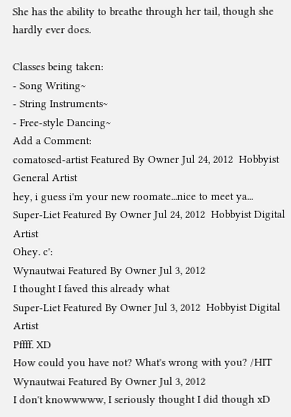She has the ability to breathe through her tail, though she hardly ever does.

Classes being taken:
- Song Writing~
- String Instruments~
- Free-style Dancing~
Add a Comment:
comatosed-artist Featured By Owner Jul 24, 2012  Hobbyist General Artist
hey, i guess i'm your new roomate...nice to meet ya...
Super-Liet Featured By Owner Jul 24, 2012  Hobbyist Digital Artist
Ohey. c':
Wynautwai Featured By Owner Jul 3, 2012
I thought I faved this already what
Super-Liet Featured By Owner Jul 3, 2012  Hobbyist Digital Artist
Pffff. XD
How could you have not? What's wrong with you? /HIT
Wynautwai Featured By Owner Jul 3, 2012
I don't knowwwww, I seriously thought I did though xD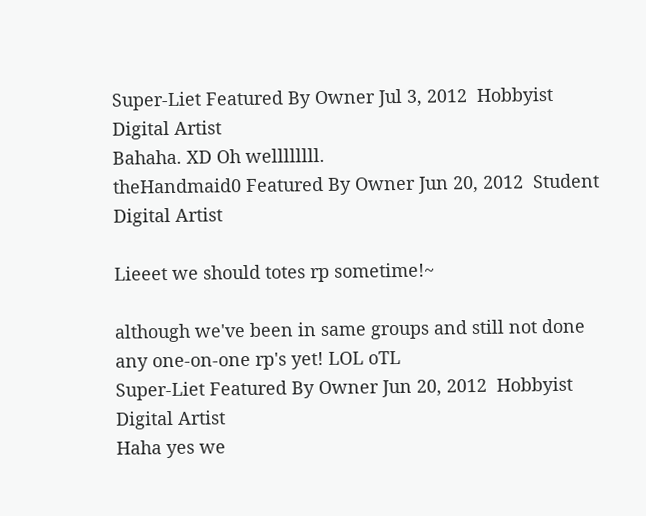Super-Liet Featured By Owner Jul 3, 2012  Hobbyist Digital Artist
Bahaha. XD Oh wellllllll.
theHandmaid0 Featured By Owner Jun 20, 2012  Student Digital Artist

Lieeet we should totes rp sometime!~

although we've been in same groups and still not done any one-on-one rp's yet! LOL oTL
Super-Liet Featured By Owner Jun 20, 2012  Hobbyist Digital Artist
Haha yes we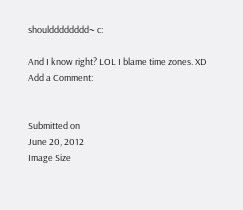shouldddddddd~ c:

And I know right? LOL I blame time zones. XD
Add a Comment:


Submitted on
June 20, 2012
Image Size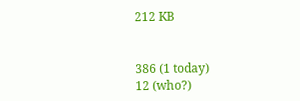212 KB


386 (1 today)
12 (who?)